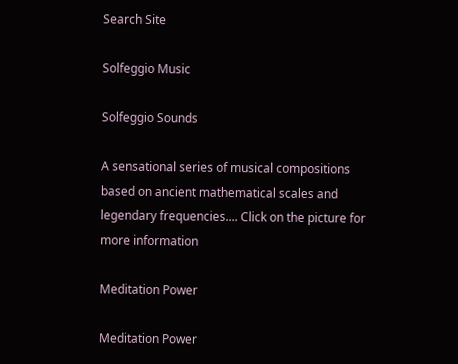Search Site

Solfeggio Music

Solfeggio Sounds

A sensational series of musical compositions based on ancient mathematical scales and legendary frequencies.... Click on the picture for more information

Meditation Power

Meditation Power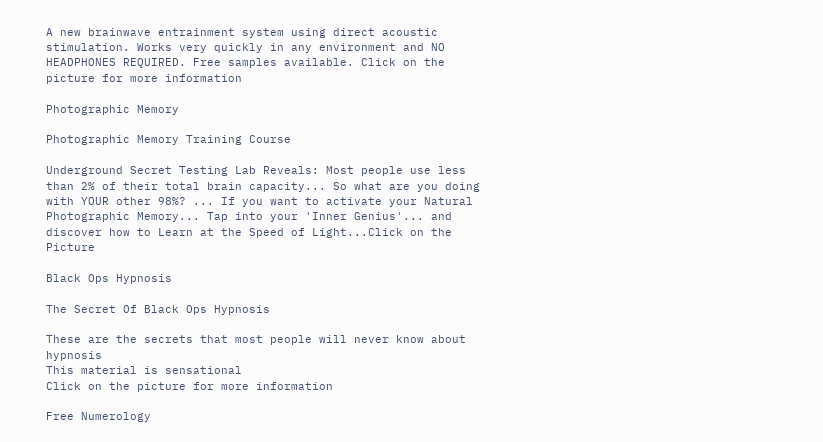A new brainwave entrainment system using direct acoustic stimulation. Works very quickly in any environment and NO HEADPHONES REQUIRED. Free samples available. Click on the picture for more information

Photographic Memory

Photographic Memory Training Course

Underground Secret Testing Lab Reveals: Most people use less than 2% of their total brain capacity... So what are you doing with YOUR other 98%? ... If you want to activate your Natural Photographic Memory... Tap into your 'Inner Genius'... and discover how to Learn at the Speed of Light...Click on the Picture

Black Ops Hypnosis

The Secret Of Black Ops Hypnosis

These are the secrets that most people will never know about hypnosis
This material is sensational
Click on the picture for more information

Free Numerology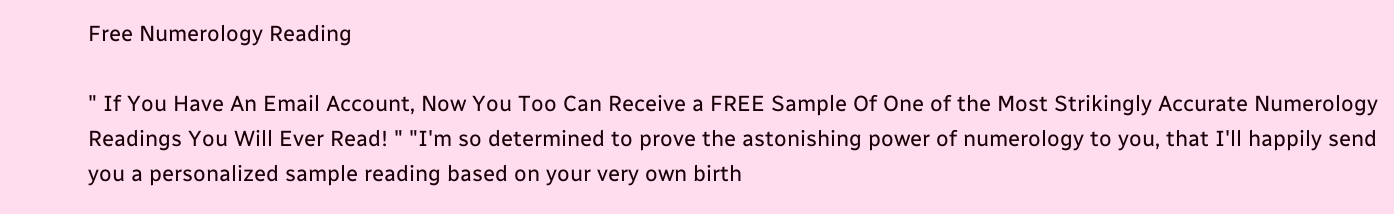Free Numerology Reading

" If You Have An Email Account, Now You Too Can Receive a FREE Sample Of One of the Most Strikingly Accurate Numerology Readings You Will Ever Read! " "I'm so determined to prove the astonishing power of numerology to you, that I'll happily send you a personalized sample reading based on your very own birth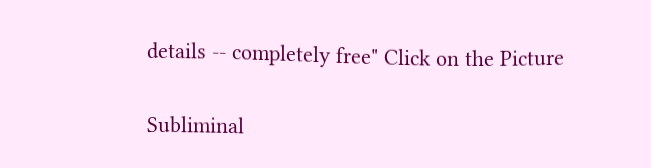details -- completely free" Click on the Picture

Subliminal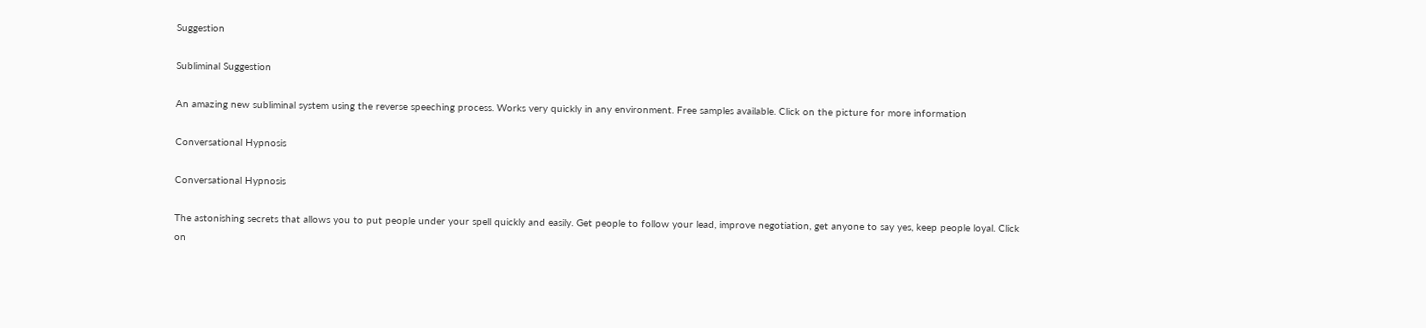Suggestion

Subliminal Suggestion

An amazing new subliminal system using the reverse speeching process. Works very quickly in any environment. Free samples available. Click on the picture for more information

Conversational Hypnosis

Conversational Hypnosis

The astonishing secrets that allows you to put people under your spell quickly and easily. Get people to follow your lead, improve negotiation, get anyone to say yes, keep people loyal. Click on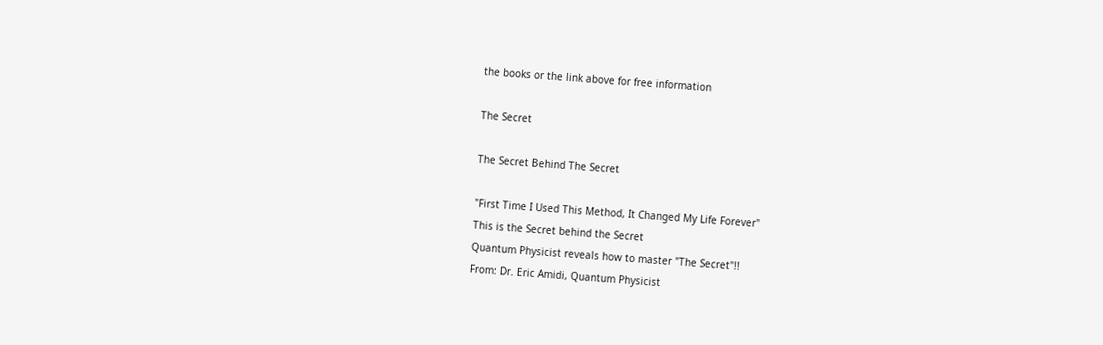the books or the link above for free information

The Secret

The Secret Behind The Secret

"First Time I Used This Method, It Changed My Life Forever"
This is the Secret behind the Secret
Quantum Physicist reveals how to master "The Secret"!!
From: Dr. Eric Amidi, Quantum Physicist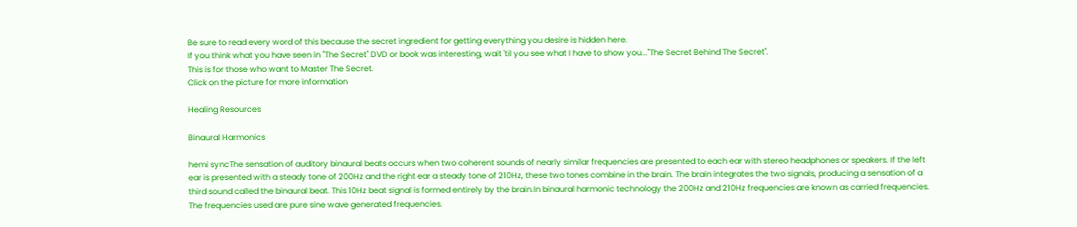Be sure to read every word of this because the secret ingredient for getting everything you desire is hidden here.
If you think what you have seen in "The Secret" DVD or book was interesting, wait 'til you see what I have to show you..."The Secret Behind The Secret".
This is for those who want to Master The Secret.
Click on the picture for more information

Healing Resources

Binaural Harmonics

hemi syncThe sensation of auditory binaural beats occurs when two coherent sounds of nearly similar frequencies are presented to each ear with stereo headphones or speakers. If the left ear is presented with a steady tone of 200Hz and the right ear a steady tone of 210Hz, these two tones combine in the brain. The brain integrates the two signals, producing a sensation of a third sound called the binaural beat. This 10Hz beat signal is formed entirely by the brain.In binaural harmonic technology the 200Hz and 210Hz frequencies are known as carried frequencies. The frequencies used are pure sine wave generated frequencies.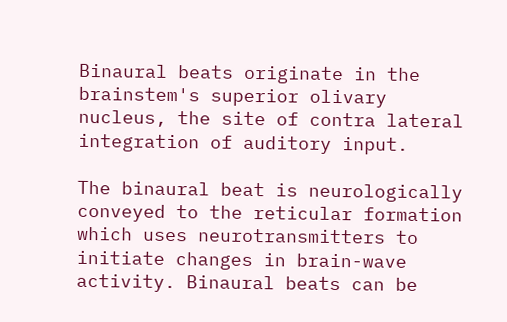Binaural beats originate in the brainstem's superior olivary nucleus, the site of contra lateral integration of auditory input.

The binaural beat is neurologically conveyed to the reticular formation which uses neurotransmitters to initiate changes in brain-wave activity. Binaural beats can be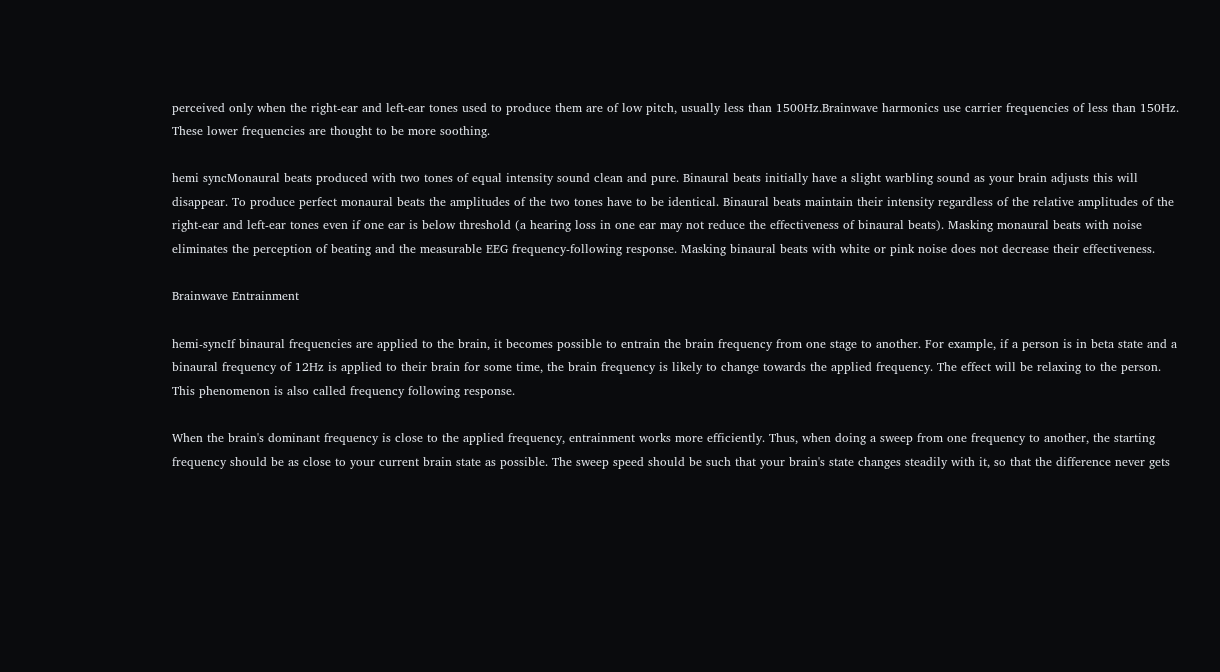perceived only when the right-ear and left-ear tones used to produce them are of low pitch, usually less than 1500Hz.Brainwave harmonics use carrier frequencies of less than 150Hz. These lower frequencies are thought to be more soothing.

hemi syncMonaural beats produced with two tones of equal intensity sound clean and pure. Binaural beats initially have a slight warbling sound as your brain adjusts this will disappear. To produce perfect monaural beats the amplitudes of the two tones have to be identical. Binaural beats maintain their intensity regardless of the relative amplitudes of the right-ear and left-ear tones even if one ear is below threshold (a hearing loss in one ear may not reduce the effectiveness of binaural beats). Masking monaural beats with noise eliminates the perception of beating and the measurable EEG frequency-following response. Masking binaural beats with white or pink noise does not decrease their effectiveness.

Brainwave Entrainment

hemi-syncIf binaural frequencies are applied to the brain, it becomes possible to entrain the brain frequency from one stage to another. For example, if a person is in beta state and a binaural frequency of 12Hz is applied to their brain for some time, the brain frequency is likely to change towards the applied frequency. The effect will be relaxing to the person. This phenomenon is also called frequency following response.

When the brain's dominant frequency is close to the applied frequency, entrainment works more efficiently. Thus, when doing a sweep from one frequency to another, the starting frequency should be as close to your current brain state as possible. The sweep speed should be such that your brain's state changes steadily with it, so that the difference never gets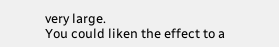very large.
You could liken the effect to a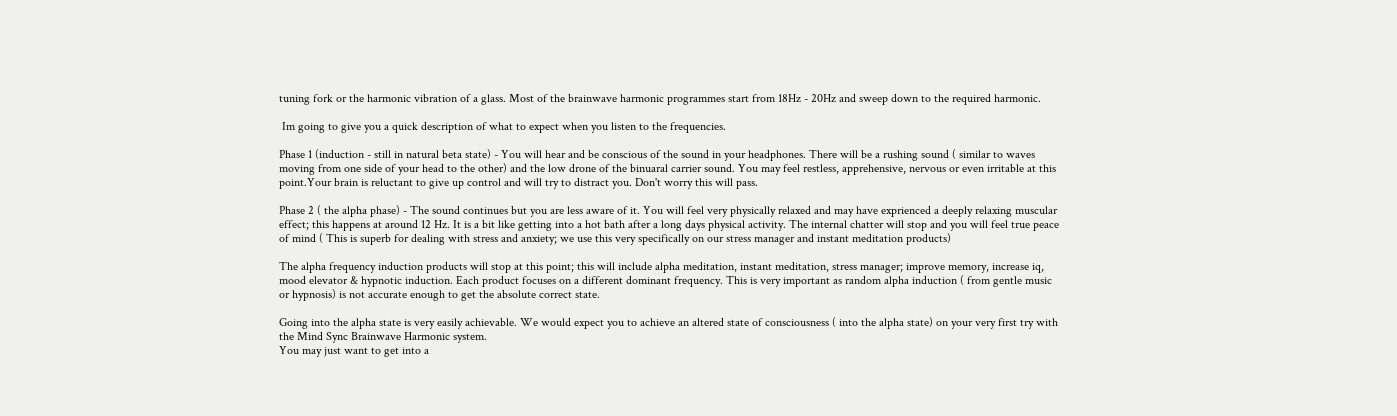tuning fork or the harmonic vibration of a glass. Most of the brainwave harmonic programmes start from 18Hz - 20Hz and sweep down to the required harmonic.

 Im going to give you a quick description of what to expect when you listen to the frequencies.

Phase 1 (induction - still in natural beta state) - You will hear and be conscious of the sound in your headphones. There will be a rushing sound ( similar to waves moving from one side of your head to the other) and the low drone of the binuaral carrier sound. You may feel restless, apprehensive, nervous or even irritable at this point.Your brain is reluctant to give up control and will try to distract you. Don't worry this will pass.

Phase 2 ( the alpha phase) - The sound continues but you are less aware of it. You will feel very physically relaxed and may have exprienced a deeply relaxing muscular effect; this happens at around 12 Hz. It is a bit like getting into a hot bath after a long days physical activity. The internal chatter will stop and you will feel true peace of mind ( This is superb for dealing with stress and anxiety; we use this very specifically on our stress manager and instant meditation products)

The alpha frequency induction products will stop at this point; this will include alpha meditation, instant meditation, stress manager; improve memory, increase iq, mood elevator & hypnotic induction. Each product focuses on a different dominant frequency. This is very important as random alpha induction ( from gentle music or hypnosis) is not accurate enough to get the absolute correct state.

Going into the alpha state is very easily achievable. We would expect you to achieve an altered state of consciousness ( into the alpha state) on your very first try with the Mind Sync Brainwave Harmonic system.
You may just want to get into a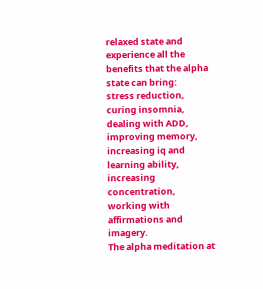relaxed state and experience all the benefits that the alpha state can bring:
stress reduction, curing insomnia, dealing with ADD, improving memory, increasing iq and learning ability, increasing concentration, working with affirmations and imagery.
The alpha meditation at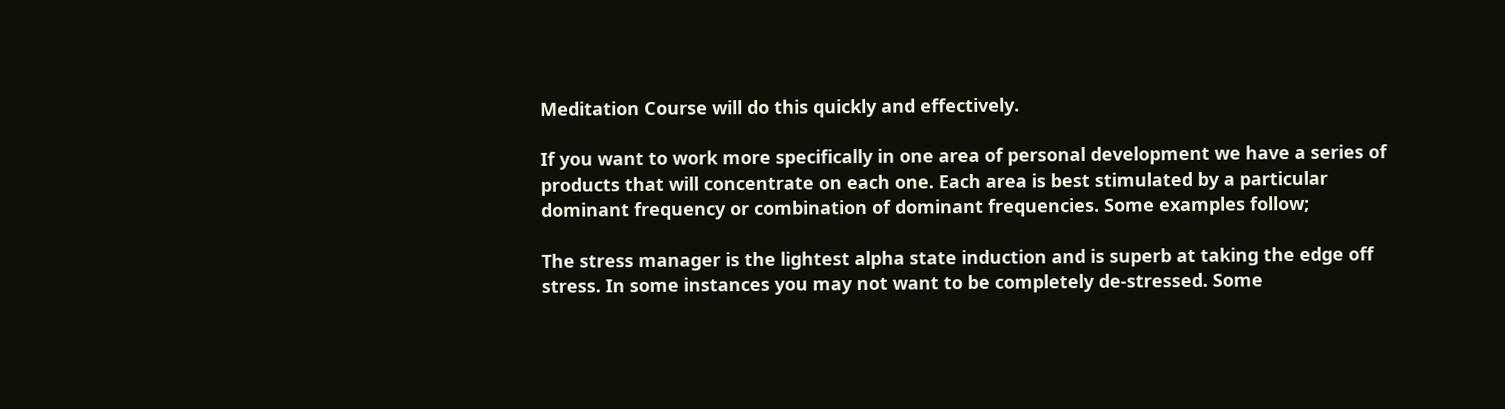Meditation Course will do this quickly and effectively.

If you want to work more specifically in one area of personal development we have a series of products that will concentrate on each one. Each area is best stimulated by a particular dominant frequency or combination of dominant frequencies. Some examples follow;

The stress manager is the lightest alpha state induction and is superb at taking the edge off stress. In some instances you may not want to be completely de-stressed. Some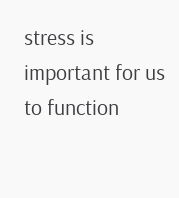stress is important for us to function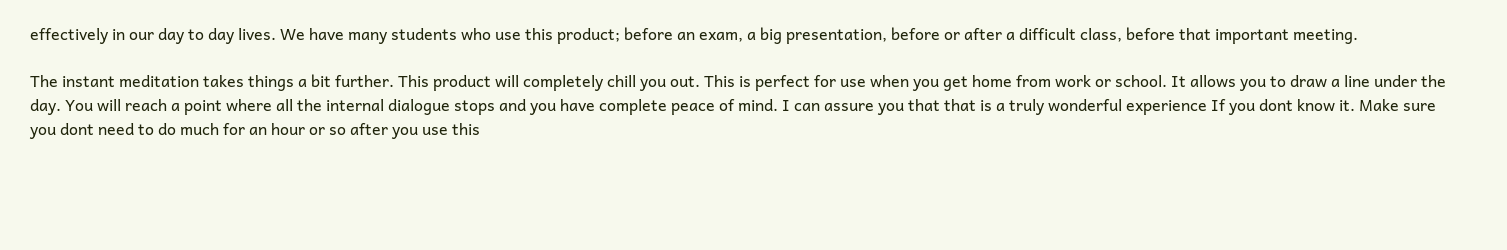effectively in our day to day lives. We have many students who use this product; before an exam, a big presentation, before or after a difficult class, before that important meeting.

The instant meditation takes things a bit further. This product will completely chill you out. This is perfect for use when you get home from work or school. It allows you to draw a line under the day. You will reach a point where all the internal dialogue stops and you have complete peace of mind. I can assure you that that is a truly wonderful experience If you dont know it. Make sure you dont need to do much for an hour or so after you use this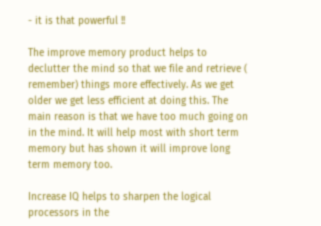- it is that powerful !!

The improve memory product helps to declutter the mind so that we file and retrieve ( remember) things more effectively. As we get older we get less efficient at doing this. The main reason is that we have too much going on in the mind. It will help most with short term memory but has shown it will improve long term memory too.

Increase IQ helps to sharpen the logical processors in the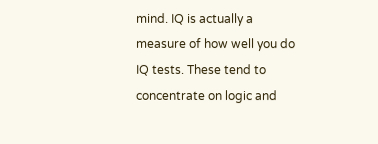mind. IQ is actually a measure of how well you do IQ tests. These tend to concentrate on logic and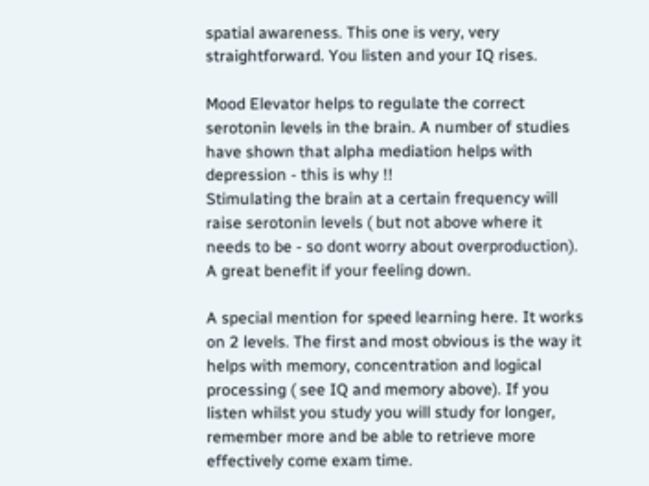spatial awareness. This one is very, very straightforward. You listen and your IQ rises.

Mood Elevator helps to regulate the correct serotonin levels in the brain. A number of studies have shown that alpha mediation helps with depression - this is why !!
Stimulating the brain at a certain frequency will raise serotonin levels ( but not above where it needs to be - so dont worry about overproduction). A great benefit if your feeling down.

A special mention for speed learning here. It works on 2 levels. The first and most obvious is the way it helps with memory, concentration and logical processing ( see IQ and memory above). If you listen whilst you study you will study for longer, remember more and be able to retrieve more effectively come exam time.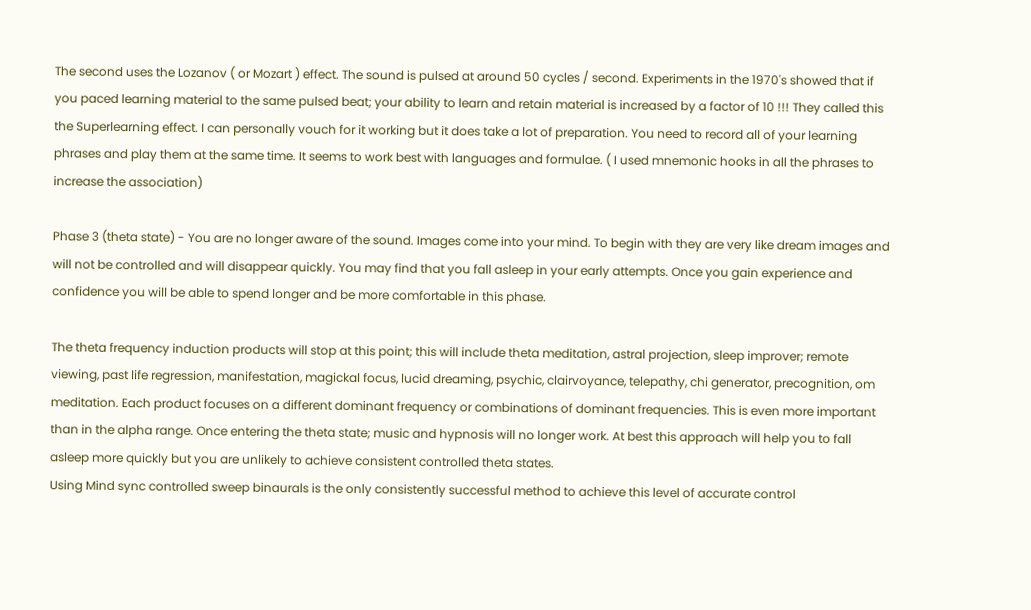The second uses the Lozanov ( or Mozart ) effect. The sound is pulsed at around 50 cycles / second. Experiments in the 1970's showed that if you paced learning material to the same pulsed beat; your ability to learn and retain material is increased by a factor of 10 !!! They called this the Superlearning effect. I can personally vouch for it working but it does take a lot of preparation. You need to record all of your learning phrases and play them at the same time. It seems to work best with languages and formulae. ( I used mnemonic hooks in all the phrases to increase the association)

Phase 3 (theta state) - You are no longer aware of the sound. Images come into your mind. To begin with they are very like dream images and will not be controlled and will disappear quickly. You may find that you fall asleep in your early attempts. Once you gain experience and confidence you will be able to spend longer and be more comfortable in this phase.

The theta frequency induction products will stop at this point; this will include theta meditation, astral projection, sleep improver; remote viewing, past life regression, manifestation, magickal focus, lucid dreaming, psychic, clairvoyance, telepathy, chi generator, precognition, om meditation. Each product focuses on a different dominant frequency or combinations of dominant frequencies. This is even more important than in the alpha range. Once entering the theta state; music and hypnosis will no longer work. At best this approach will help you to fall asleep more quickly but you are unlikely to achieve consistent controlled theta states.
Using Mind sync controlled sweep binaurals is the only consistently successful method to achieve this level of accurate control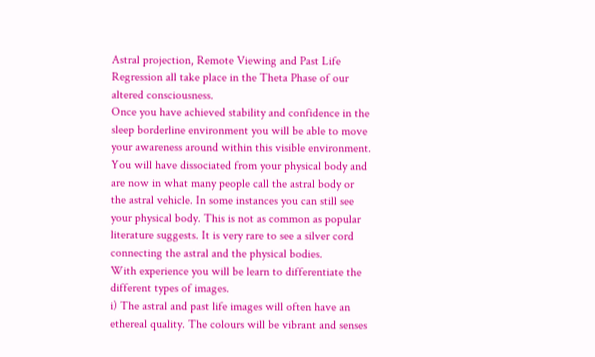Astral projection, Remote Viewing and Past Life Regression all take place in the Theta Phase of our altered consciousness.
Once you have achieved stability and confidence in the sleep borderline environment you will be able to move your awareness around within this visible environment. You will have dissociated from your physical body and are now in what many people call the astral body or the astral vehicle. In some instances you can still see your physical body. This is not as common as popular literature suggests. It is very rare to see a silver cord connecting the astral and the physical bodies.
With experience you will be learn to differentiate the different types of images.
i) The astral and past life images will often have an ethereal quality. The colours will be vibrant and senses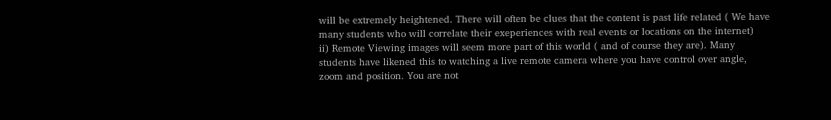will be extremely heightened. There will often be clues that the content is past life related ( We have many students who will correlate their exeperiences with real events or locations on the internet)
ii) Remote Viewing images will seem more part of this world ( and of course they are). Many students have likened this to watching a live remote camera where you have control over angle, zoom and position. You are not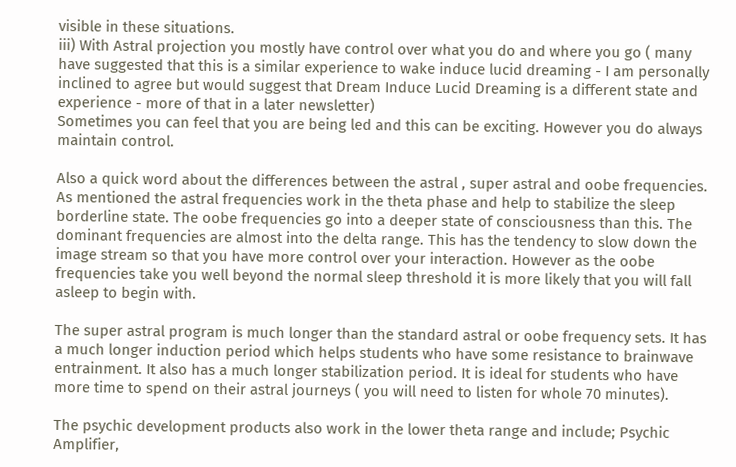visible in these situations.
iii) With Astral projection you mostly have control over what you do and where you go ( many have suggested that this is a similar experience to wake induce lucid dreaming - I am personally inclined to agree but would suggest that Dream Induce Lucid Dreaming is a different state and experience - more of that in a later newsletter)
Sometimes you can feel that you are being led and this can be exciting. However you do always maintain control.

Also a quick word about the differences between the astral , super astral and oobe frequencies.
As mentioned the astral frequencies work in the theta phase and help to stabilize the sleep borderline state. The oobe frequencies go into a deeper state of consciousness than this. The dominant frequencies are almost into the delta range. This has the tendency to slow down the image stream so that you have more control over your interaction. However as the oobe frequencies take you well beyond the normal sleep threshold it is more likely that you will fall asleep to begin with.

The super astral program is much longer than the standard astral or oobe frequency sets. It has a much longer induction period which helps students who have some resistance to brainwave entrainment. It also has a much longer stabilization period. It is ideal for students who have more time to spend on their astral journeys ( you will need to listen for whole 70 minutes).

The psychic development products also work in the lower theta range and include; Psychic Amplifier,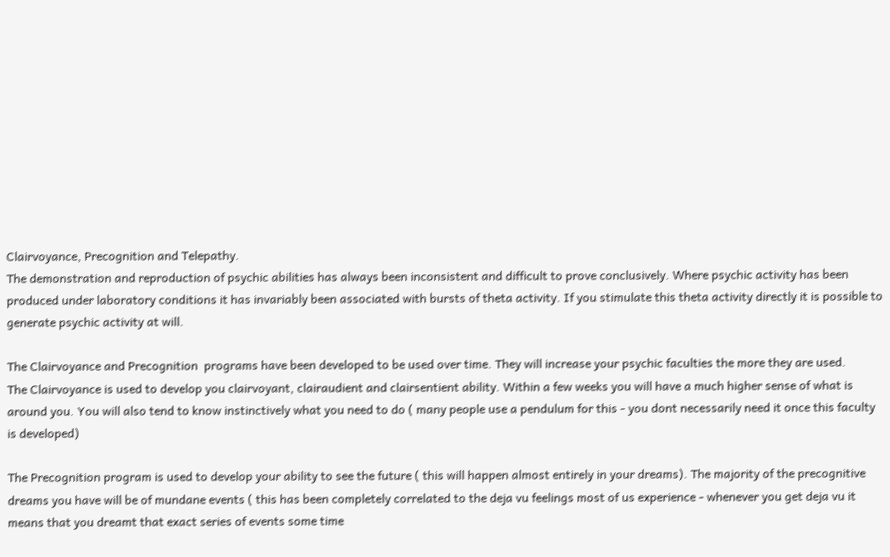Clairvoyance, Precognition and Telepathy.
The demonstration and reproduction of psychic abilities has always been inconsistent and difficult to prove conclusively. Where psychic activity has been produced under laboratory conditions it has invariably been associated with bursts of theta activity. If you stimulate this theta activity directly it is possible to generate psychic activity at will.

The Clairvoyance and Precognition  programs have been developed to be used over time. They will increase your psychic faculties the more they are used.
The Clairvoyance is used to develop you clairvoyant, clairaudient and clairsentient ability. Within a few weeks you will have a much higher sense of what is around you. You will also tend to know instinctively what you need to do ( many people use a pendulum for this - you dont necessarily need it once this faculty is developed)

The Precognition program is used to develop your ability to see the future ( this will happen almost entirely in your dreams). The majority of the precognitive dreams you have will be of mundane events ( this has been completely correlated to the deja vu feelings most of us experience - whenever you get deja vu it means that you dreamt that exact series of events some time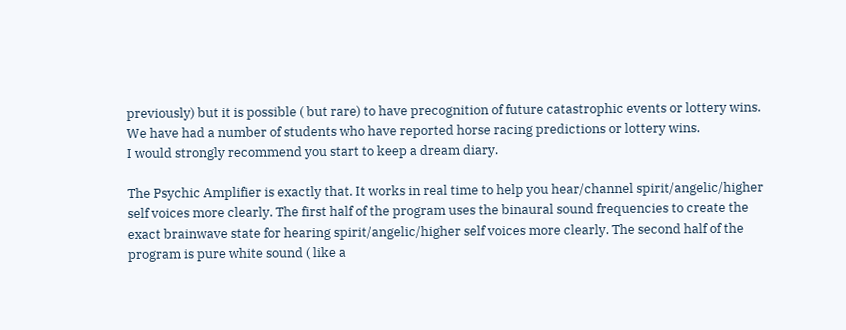previously) but it is possible ( but rare) to have precognition of future catastrophic events or lottery wins. We have had a number of students who have reported horse racing predictions or lottery wins.
I would strongly recommend you start to keep a dream diary.

The Psychic Amplifier is exactly that. It works in real time to help you hear/channel spirit/angelic/higher self voices more clearly. The first half of the program uses the binaural sound frequencies to create the exact brainwave state for hearing spirit/angelic/higher self voices more clearly. The second half of the program is pure white sound ( like a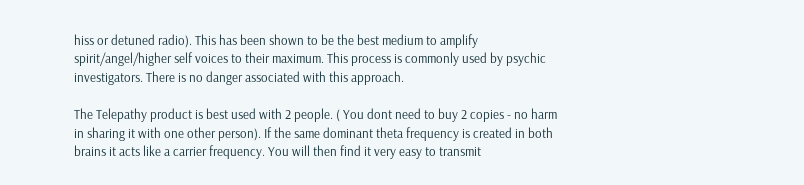hiss or detuned radio). This has been shown to be the best medium to amplify spirit/angel/higher self voices to their maximum. This process is commonly used by psychic investigators. There is no danger associated with this approach.

The Telepathy product is best used with 2 people. ( You dont need to buy 2 copies - no harm in sharing it with one other person). If the same dominant theta frequency is created in both brains it acts like a carrier frequency. You will then find it very easy to transmit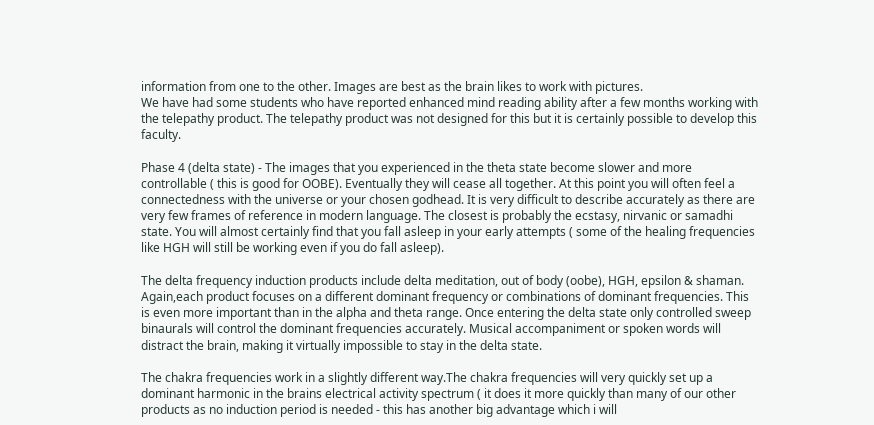information from one to the other. Images are best as the brain likes to work with pictures.
We have had some students who have reported enhanced mind reading ability after a few months working with the telepathy product. The telepathy product was not designed for this but it is certainly possible to develop this faculty.

Phase 4 (delta state) - The images that you experienced in the theta state become slower and more controllable ( this is good for OOBE). Eventually they will cease all together. At this point you will often feel a connectedness with the universe or your chosen godhead. It is very difficult to describe accurately as there are very few frames of reference in modern language. The closest is probably the ecstasy, nirvanic or samadhi state. You will almost certainly find that you fall asleep in your early attempts ( some of the healing frequencies like HGH will still be working even if you do fall asleep).

The delta frequency induction products include delta meditation, out of body (oobe), HGH, epsilon & shaman. Again,each product focuses on a different dominant frequency or combinations of dominant frequencies. This is even more important than in the alpha and theta range. Once entering the delta state only controlled sweep binaurals will control the dominant frequencies accurately. Musical accompaniment or spoken words will distract the brain, making it virtually impossible to stay in the delta state.

The chakra frequencies work in a slightly different way.The chakra frequencies will very quickly set up a dominant harmonic in the brains electrical activity spectrum ( it does it more quickly than many of our other products as no induction period is needed - this has another big advantage which i will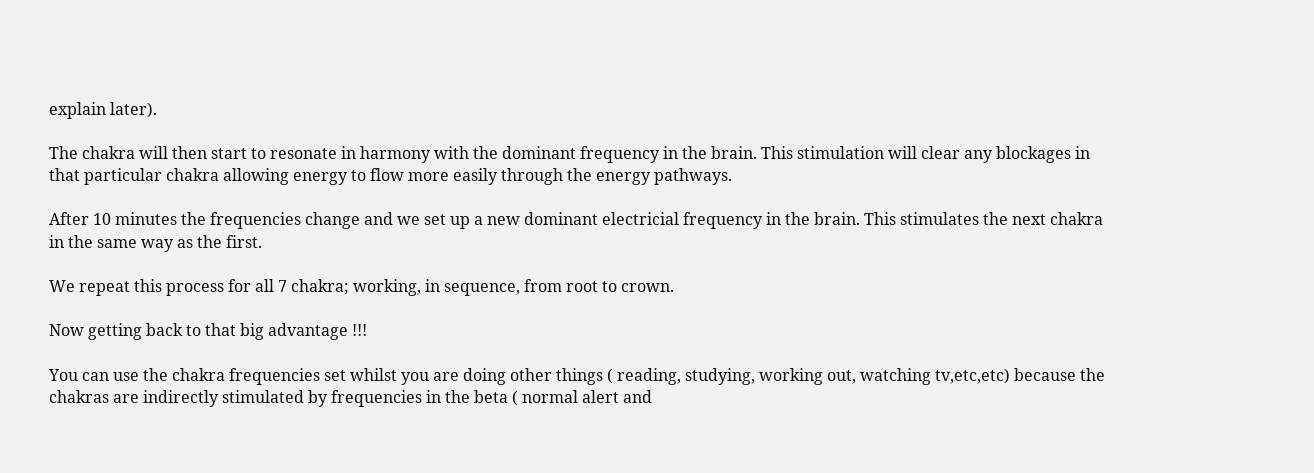explain later).

The chakra will then start to resonate in harmony with the dominant frequency in the brain. This stimulation will clear any blockages in that particular chakra allowing energy to flow more easily through the energy pathways.

After 10 minutes the frequencies change and we set up a new dominant electricial frequency in the brain. This stimulates the next chakra in the same way as the first.

We repeat this process for all 7 chakra; working, in sequence, from root to crown.

Now getting back to that big advantage !!!

You can use the chakra frequencies set whilst you are doing other things ( reading, studying, working out, watching tv,etc,etc) because the chakras are indirectly stimulated by frequencies in the beta ( normal alert and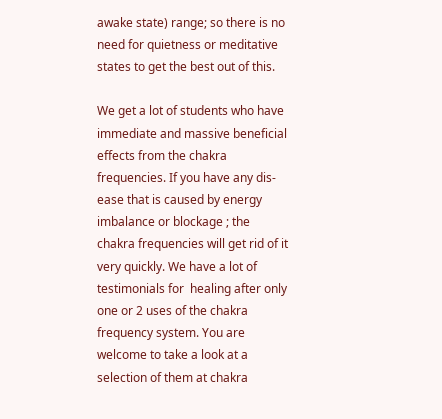awake state) range; so there is no need for quietness or meditative states to get the best out of this.

We get a lot of students who have immediate and massive beneficial effects from the chakra frequencies. If you have any dis-ease that is caused by energy imbalance or blockage ; the chakra frequencies will get rid of it very quickly. We have a lot of testimonials for  healing after only one or 2 uses of the chakra frequency system. You are welcome to take a look at a selection of them at chakra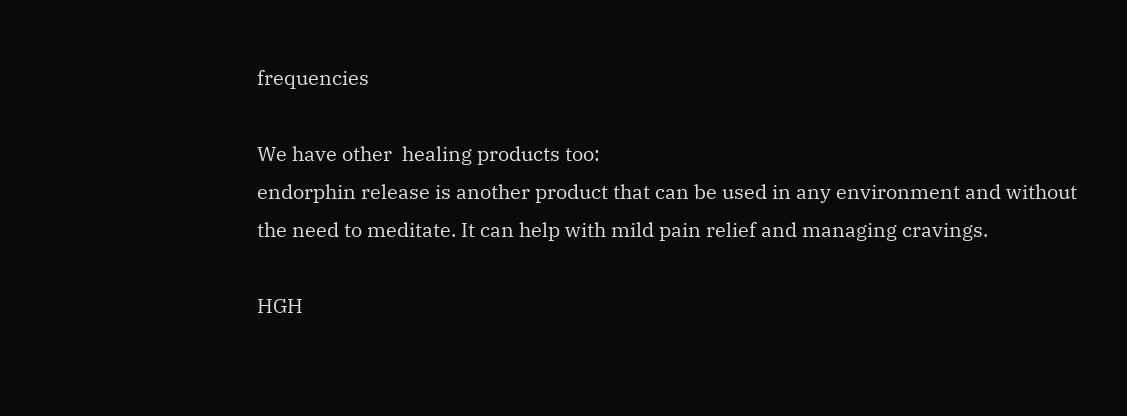frequencies

We have other  healing products too:
endorphin release is another product that can be used in any environment and without the need to meditate. It can help with mild pain relief and managing cravings.

HGH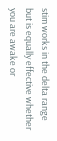stim works in the delta range but is equally effective whether you are awake or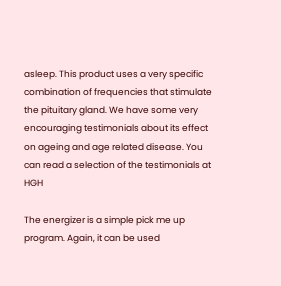asleep. This product uses a very specific combination of frequencies that stimulate the pituitary gland. We have some very encouraging testimonials about its effect on ageing and age related disease. You can read a selection of the testimonials at HGH

The energizer is a simple pick me up program. Again, it can be used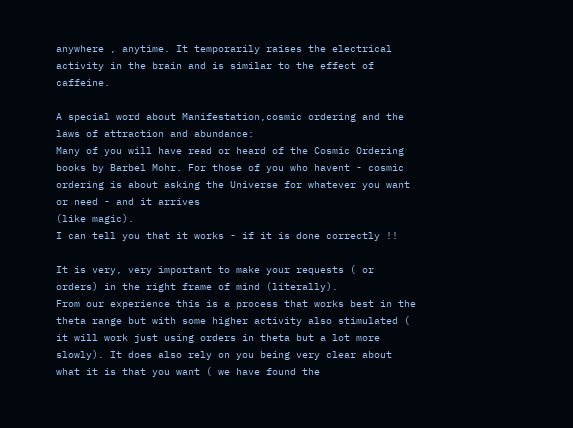anywhere , anytime. It temporarily raises the electrical activity in the brain and is similar to the effect of caffeine.

A special word about Manifestation,cosmic ordering and the laws of attraction and abundance:
Many of you will have read or heard of the Cosmic Ordering books by Barbel Mohr. For those of you who havent - cosmic ordering is about asking the Universe for whatever you want or need - and it arrives
(like magic).
I can tell you that it works - if it is done correctly !!

It is very, very important to make your requests ( or orders) in the right frame of mind (literally).
From our experience this is a process that works best in the theta range but with some higher activity also stimulated ( it will work just using orders in theta but a lot more slowly). It does also rely on you being very clear about what it is that you want ( we have found the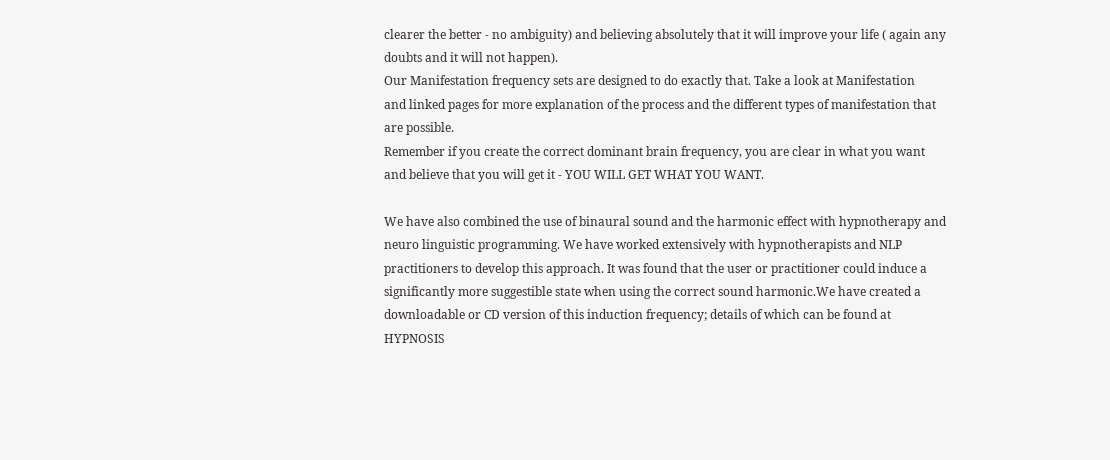clearer the better - no ambiguity) and believing absolutely that it will improve your life ( again any doubts and it will not happen).
Our Manifestation frequency sets are designed to do exactly that. Take a look at Manifestation
and linked pages for more explanation of the process and the different types of manifestation that are possible.
Remember if you create the correct dominant brain frequency, you are clear in what you want and believe that you will get it - YOU WILL GET WHAT YOU WANT.

We have also combined the use of binaural sound and the harmonic effect with hypnotherapy and neuro linguistic programming. We have worked extensively with hypnotherapists and NLP practitioners to develop this approach. It was found that the user or practitioner could induce a significantly more suggestible state when using the correct sound harmonic.We have created a downloadable or CD version of this induction frequency; details of which can be found at HYPNOSIS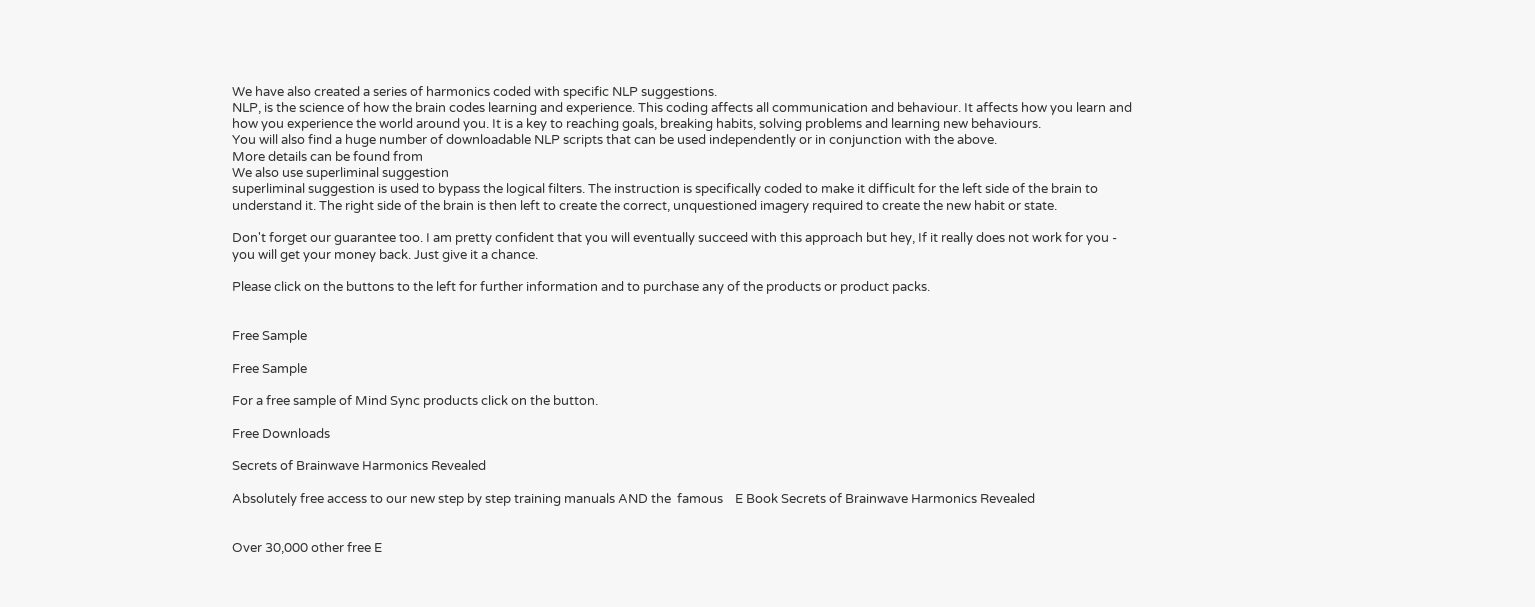We have also created a series of harmonics coded with specific NLP suggestions.
NLP, is the science of how the brain codes learning and experience. This coding affects all communication and behaviour. It affects how you learn and how you experience the world around you. It is a key to reaching goals, breaking habits, solving problems and learning new behaviours.
You will also find a huge number of downloadable NLP scripts that can be used independently or in conjunction with the above.
More details can be found from
We also use superliminal suggestion
superliminal suggestion is used to bypass the logical filters. The instruction is specifically coded to make it difficult for the left side of the brain to understand it. The right side of the brain is then left to create the correct, unquestioned imagery required to create the new habit or state.

Don't forget our guarantee too. I am pretty confident that you will eventually succeed with this approach but hey, If it really does not work for you - you will get your money back. Just give it a chance.

Please click on the buttons to the left for further information and to purchase any of the products or product packs.


Free Sample

Free Sample

For a free sample of Mind Sync products click on the button.

Free Downloads

Secrets of Brainwave Harmonics Revealed

Absolutely free access to our new step by step training manuals AND the  famous    E Book Secrets of Brainwave Harmonics Revealed


Over 30,000 other free E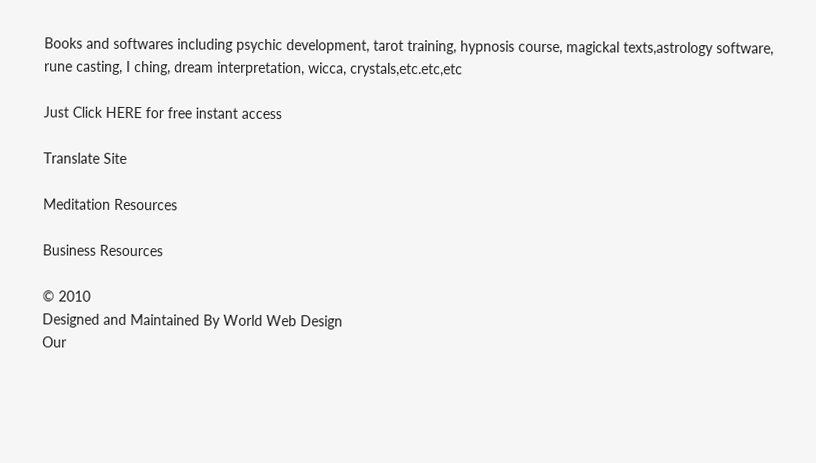Books and softwares including psychic development, tarot training, hypnosis course, magickal texts,astrology software, rune casting, I ching, dream interpretation, wicca, crystals,etc.etc,etc

Just Click HERE for free instant access

Translate Site

Meditation Resources

Business Resources

© 2010
Designed and Maintained By World Web Design
Our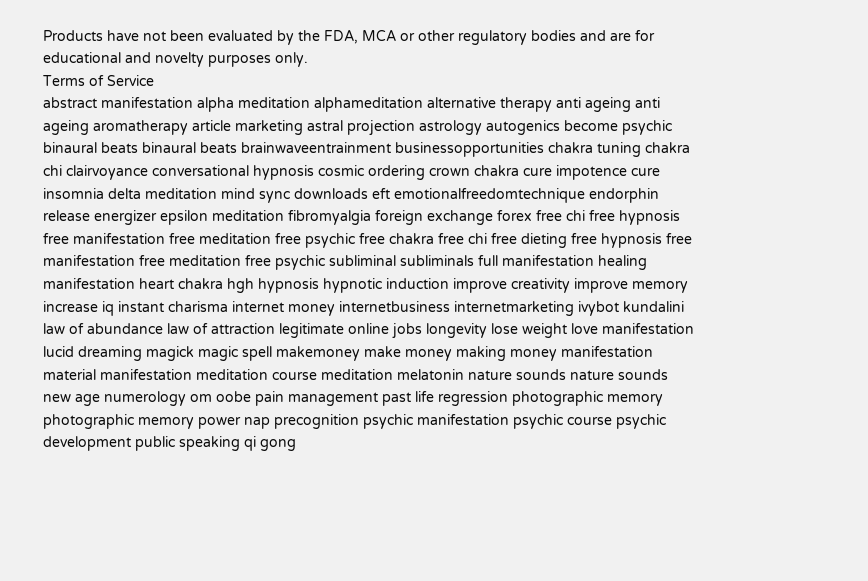Products have not been evaluated by the FDA, MCA or other regulatory bodies and are for educational and novelty purposes only.
Terms of Service
abstract manifestation alpha meditation alphameditation alternative therapy anti ageing anti ageing aromatherapy article marketing astral projection astrology autogenics become psychic binaural beats binaural beats brainwaveentrainment businessopportunities chakra tuning chakra chi clairvoyance conversational hypnosis cosmic ordering crown chakra cure impotence cure insomnia delta meditation mind sync downloads eft emotionalfreedomtechnique endorphin release energizer epsilon meditation fibromyalgia foreign exchange forex free chi free hypnosis free manifestation free meditation free psychic free chakra free chi free dieting free hypnosis free manifestation free meditation free psychic subliminal subliminals full manifestation healing manifestation heart chakra hgh hypnosis hypnotic induction improve creativity improve memory increase iq instant charisma internet money internetbusiness internetmarketing ivybot kundalini law of abundance law of attraction legitimate online jobs longevity lose weight love manifestation lucid dreaming magick magic spell makemoney make money making money manifestation material manifestation meditation course meditation melatonin nature sounds nature sounds new age numerology om oobe pain management past life regression photographic memory photographic memory power nap precognition psychic manifestation psychic course psychic development public speaking qi gong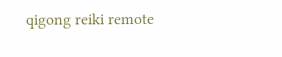qigong reiki remote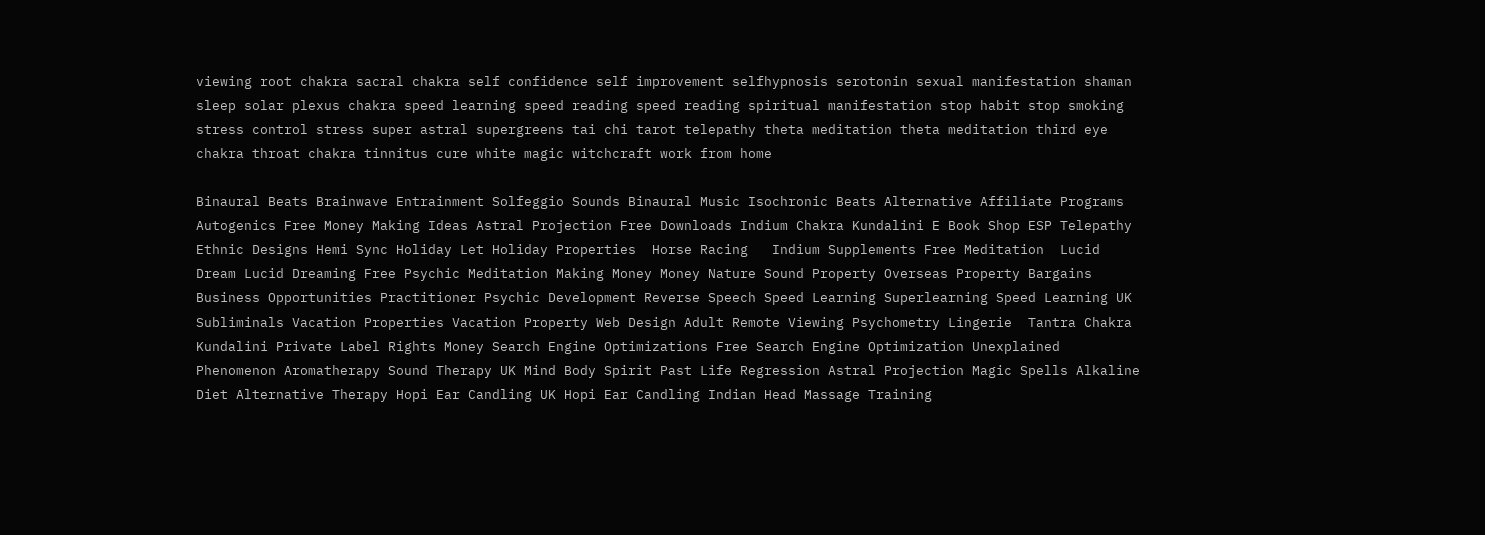viewing root chakra sacral chakra self confidence self improvement selfhypnosis serotonin sexual manifestation shaman sleep solar plexus chakra speed learning speed reading speed reading spiritual manifestation stop habit stop smoking stress control stress super astral supergreens tai chi tarot telepathy theta meditation theta meditation third eye chakra throat chakra tinnitus cure white magic witchcraft work from home

Binaural Beats Brainwave Entrainment Solfeggio Sounds Binaural Music Isochronic Beats Alternative Affiliate Programs Autogenics Free Money Making Ideas Astral Projection Free Downloads Indium Chakra Kundalini E Book Shop ESP Telepathy Ethnic Designs Hemi Sync Holiday Let Holiday Properties  Horse Racing   Indium Supplements Free Meditation  Lucid Dream Lucid Dreaming Free Psychic Meditation Making Money Money Nature Sound Property Overseas Property Bargains Business Opportunities Practitioner Psychic Development Reverse Speech Speed Learning Superlearning Speed Learning UK Subliminals Vacation Properties Vacation Property Web Design Adult Remote Viewing Psychometry Lingerie  Tantra Chakra Kundalini Private Label Rights Money Search Engine Optimizations Free Search Engine Optimization Unexplained Phenomenon Aromatherapy Sound Therapy UK Mind Body Spirit Past Life Regression Astral Projection Magic Spells Alkaline Diet Alternative Therapy Hopi Ear Candling UK Hopi Ear Candling Indian Head Massage Training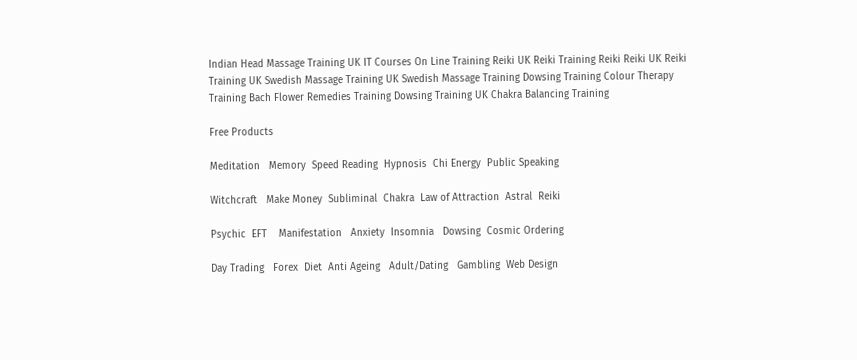Indian Head Massage Training UK IT Courses On Line Training Reiki UK Reiki Training Reiki Reiki UK Reiki Training UK Swedish Massage Training UK Swedish Massage Training Dowsing Training Colour Therapy Training Bach Flower Remedies Training Dowsing Training UK Chakra Balancing Training

Free Products

Meditation   Memory  Speed Reading  Hypnosis  Chi Energy  Public Speaking

Witchcraft   Make Money  Subliminal  Chakra  Law of Attraction  Astral  Reiki

Psychic  EFT    Manifestation   Anxiety  Insomnia   Dowsing  Cosmic Ordering

Day Trading   Forex  Diet  Anti Ageing   Adult/Dating   Gambling  Web Design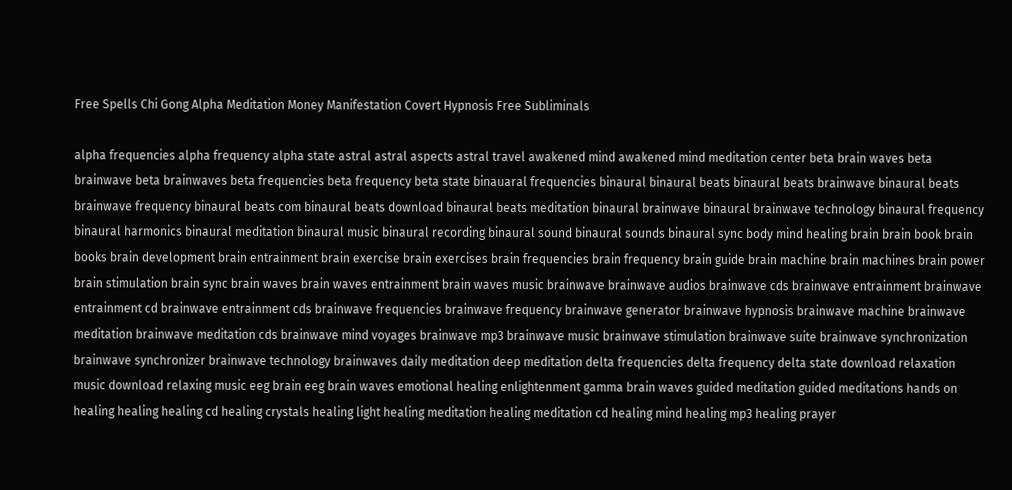Free Spells Chi Gong Alpha Meditation Money Manifestation Covert Hypnosis Free Subliminals

alpha frequencies alpha frequency alpha state astral astral aspects astral travel awakened mind awakened mind meditation center beta brain waves beta brainwave beta brainwaves beta frequencies beta frequency beta state binauaral frequencies binaural binaural beats binaural beats brainwave binaural beats brainwave frequency binaural beats com binaural beats download binaural beats meditation binaural brainwave binaural brainwave technology binaural frequency binaural harmonics binaural meditation binaural music binaural recording binaural sound binaural sounds binaural sync body mind healing brain brain book brain books brain development brain entrainment brain exercise brain exercises brain frequencies brain frequency brain guide brain machine brain machines brain power brain stimulation brain sync brain waves brain waves entrainment brain waves music brainwave brainwave audios brainwave cds brainwave entrainment brainwave entrainment cd brainwave entrainment cds brainwave frequencies brainwave frequency brainwave generator brainwave hypnosis brainwave machine brainwave meditation brainwave meditation cds brainwave mind voyages brainwave mp3 brainwave music brainwave stimulation brainwave suite brainwave synchronization brainwave synchronizer brainwave technology brainwaves daily meditation deep meditation delta frequencies delta frequency delta state download relaxation music download relaxing music eeg brain eeg brain waves emotional healing enlightenment gamma brain waves guided meditation guided meditations hands on healing healing healing cd healing crystals healing light healing meditation healing meditation cd healing mind healing mp3 healing prayer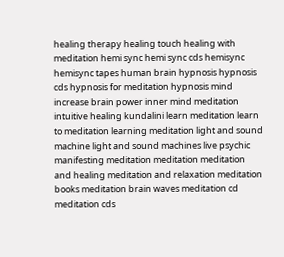healing therapy healing touch healing with meditation hemi sync hemi sync cds hemisync hemisync tapes human brain hypnosis hypnosis cds hypnosis for meditation hypnosis mind increase brain power inner mind meditation intuitive healing kundalini learn meditation learn to meditation learning meditation light and sound machine light and sound machines live psychic manifesting meditation meditation meditation and healing meditation and relaxation meditation books meditation brain waves meditation cd meditation cds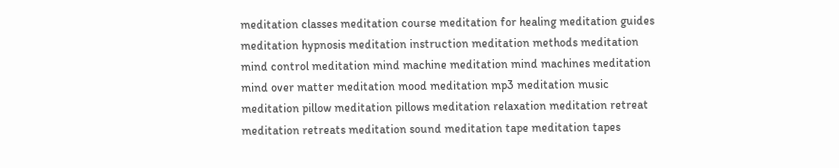meditation classes meditation course meditation for healing meditation guides meditation hypnosis meditation instruction meditation methods meditation mind control meditation mind machine meditation mind machines meditation mind over matter meditation mood meditation mp3 meditation music meditation pillow meditation pillows meditation relaxation meditation retreat meditation retreats meditation sound meditation tape meditation tapes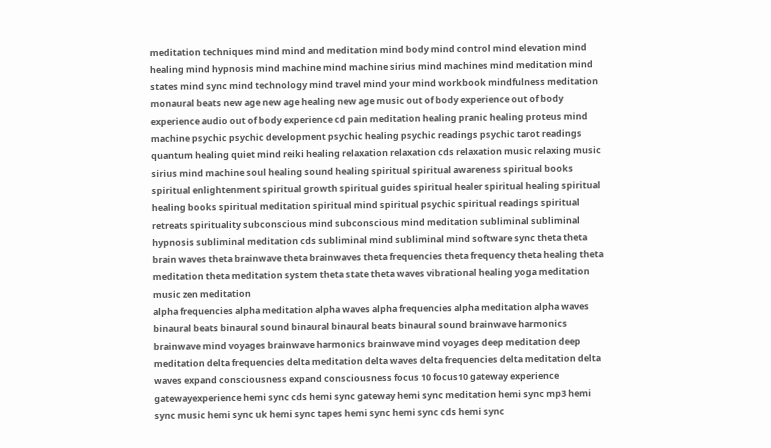meditation techniques mind mind and meditation mind body mind control mind elevation mind healing mind hypnosis mind machine mind machine sirius mind machines mind meditation mind states mind sync mind technology mind travel mind your mind workbook mindfulness meditation monaural beats new age new age healing new age music out of body experience out of body experience audio out of body experience cd pain meditation healing pranic healing proteus mind machine psychic psychic development psychic healing psychic readings psychic tarot readings quantum healing quiet mind reiki healing relaxation relaxation cds relaxation music relaxing music sirius mind machine soul healing sound healing spiritual spiritual awareness spiritual books spiritual enlightenment spiritual growth spiritual guides spiritual healer spiritual healing spiritual healing books spiritual meditation spiritual mind spiritual psychic spiritual readings spiritual retreats spirituality subconscious mind subconscious mind meditation subliminal subliminal hypnosis subliminal meditation cds subliminal mind subliminal mind software sync theta theta brain waves theta brainwave theta brainwaves theta frequencies theta frequency theta healing theta meditation theta meditation system theta state theta waves vibrational healing yoga meditation music zen meditation
alpha frequencies alpha meditation alpha waves alpha frequencies alpha meditation alpha waves binaural beats binaural sound binaural binaural beats binaural sound brainwave harmonics brainwave mind voyages brainwave harmonics brainwave mind voyages deep meditation deep meditation delta frequencies delta meditation delta waves delta frequencies delta meditation delta waves expand consciousness expand consciousness focus 10 focus10 gateway experience gatewayexperience hemi sync cds hemi sync gateway hemi sync meditation hemi sync mp3 hemi sync music hemi sync uk hemi sync tapes hemi sync hemi sync cds hemi sync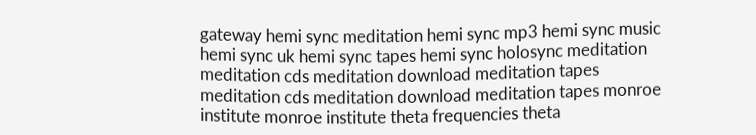gateway hemi sync meditation hemi sync mp3 hemi sync music hemi sync uk hemi sync tapes hemi sync holosync meditation meditation cds meditation download meditation tapes meditation cds meditation download meditation tapes monroe institute monroe institute theta frequencies theta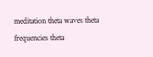meditation theta waves theta frequencies theta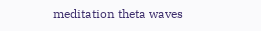meditation theta waves